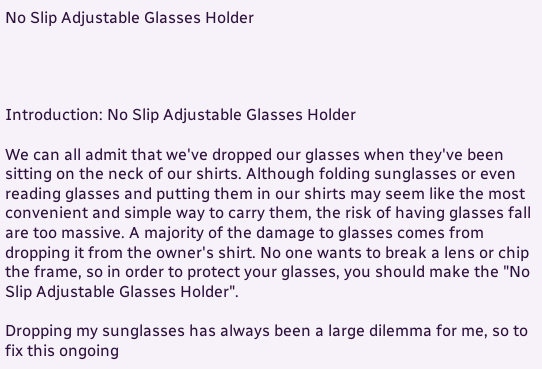No Slip Adjustable Glasses Holder




Introduction: No Slip Adjustable Glasses Holder

We can all admit that we've dropped our glasses when they've been sitting on the neck of our shirts. Although folding sunglasses or even reading glasses and putting them in our shirts may seem like the most convenient and simple way to carry them, the risk of having glasses fall are too massive. A majority of the damage to glasses comes from dropping it from the owner's shirt. No one wants to break a lens or chip the frame, so in order to protect your glasses, you should make the "No Slip Adjustable Glasses Holder".

Dropping my sunglasses has always been a large dilemma for me, so to fix this ongoing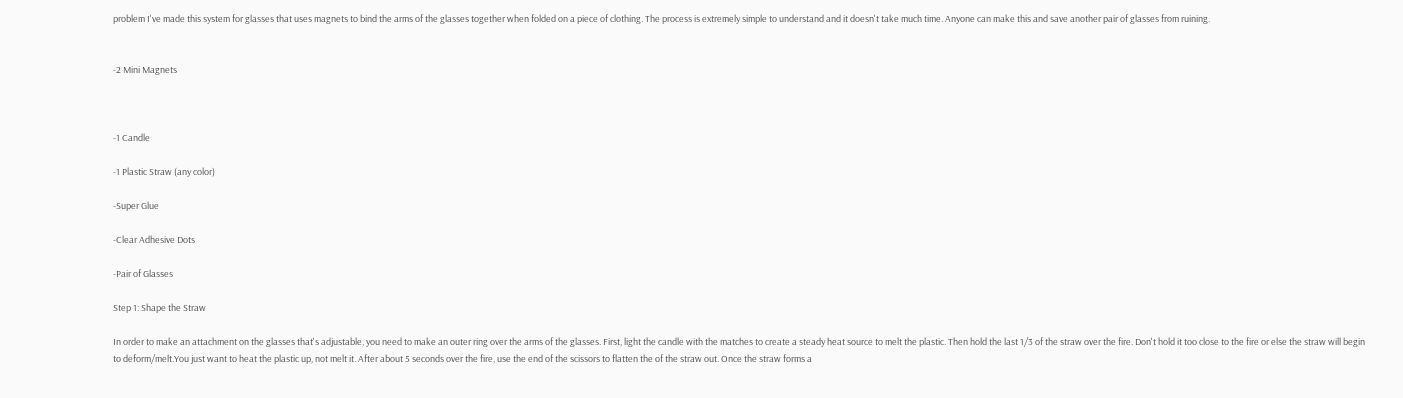problem I've made this system for glasses that uses magnets to bind the arms of the glasses together when folded on a piece of clothing. The process is extremely simple to understand and it doesn't take much time. Anyone can make this and save another pair of glasses from ruining.


-2 Mini Magnets



-1 Candle

-1 Plastic Straw (any color)

-Super Glue

-Clear Adhesive Dots

-Pair of Glasses

Step 1: Shape the Straw

In order to make an attachment on the glasses that's adjustable, you need to make an outer ring over the arms of the glasses. First, light the candle with the matches to create a steady heat source to melt the plastic. Then hold the last 1/3 of the straw over the fire. Don't hold it too close to the fire or else the straw will begin to deform/melt.You just want to heat the plastic up, not melt it. After about 5 seconds over the fire, use the end of the scissors to flatten the of the straw out. Once the straw forms a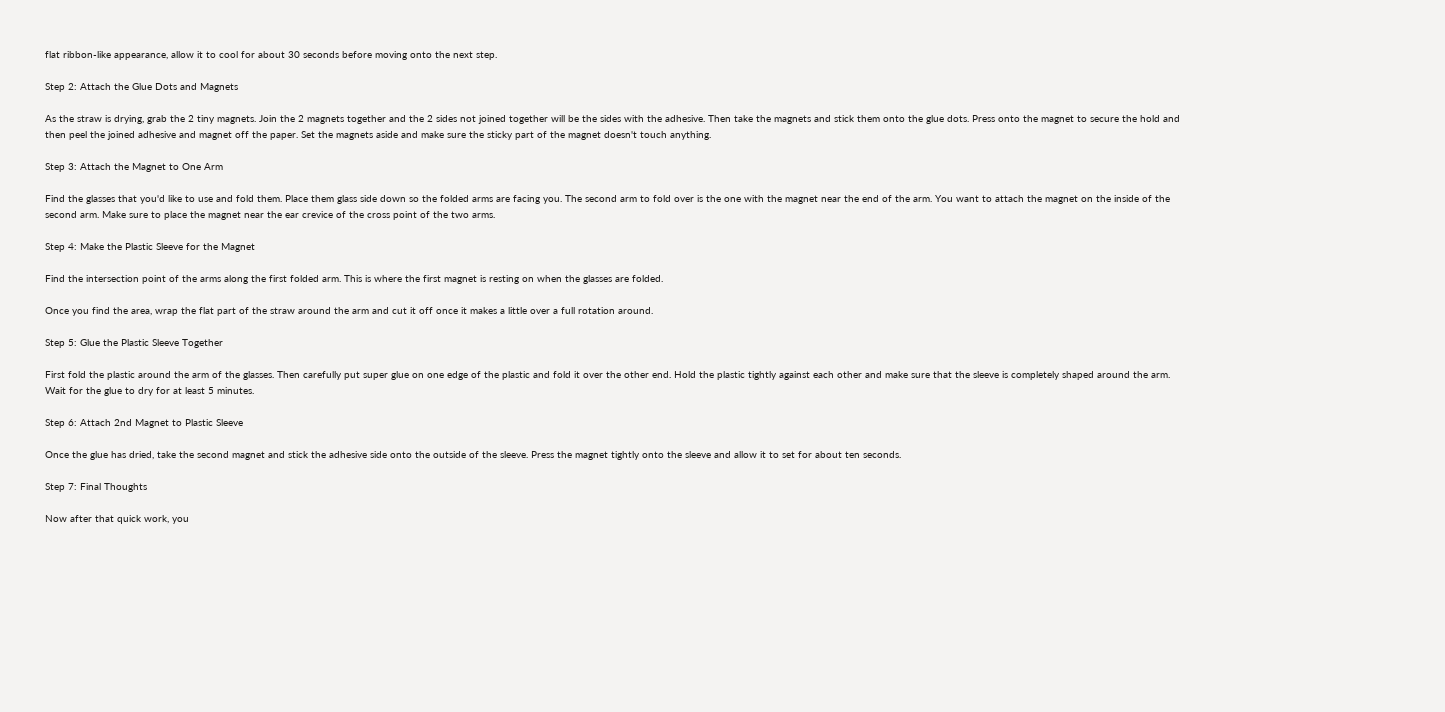flat ribbon-like appearance, allow it to cool for about 30 seconds before moving onto the next step.

Step 2: Attach the Glue Dots and Magnets

As the straw is drying, grab the 2 tiny magnets. Join the 2 magnets together and the 2 sides not joined together will be the sides with the adhesive. Then take the magnets and stick them onto the glue dots. Press onto the magnet to secure the hold and then peel the joined adhesive and magnet off the paper. Set the magnets aside and make sure the sticky part of the magnet doesn't touch anything.

Step 3: Attach the Magnet to One Arm

Find the glasses that you'd like to use and fold them. Place them glass side down so the folded arms are facing you. The second arm to fold over is the one with the magnet near the end of the arm. You want to attach the magnet on the inside of the second arm. Make sure to place the magnet near the ear crevice of the cross point of the two arms.

Step 4: Make the Plastic Sleeve for the Magnet

Find the intersection point of the arms along the first folded arm. This is where the first magnet is resting on when the glasses are folded.

Once you find the area, wrap the flat part of the straw around the arm and cut it off once it makes a little over a full rotation around.

Step 5: Glue the Plastic Sleeve Together

First fold the plastic around the arm of the glasses. Then carefully put super glue on one edge of the plastic and fold it over the other end. Hold the plastic tightly against each other and make sure that the sleeve is completely shaped around the arm. Wait for the glue to dry for at least 5 minutes.

Step 6: Attach 2nd Magnet to Plastic Sleeve

Once the glue has dried, take the second magnet and stick the adhesive side onto the outside of the sleeve. Press the magnet tightly onto the sleeve and allow it to set for about ten seconds.

Step 7: Final Thoughts

Now after that quick work, you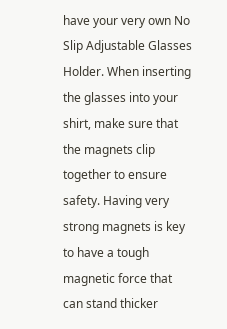have your very own No Slip Adjustable Glasses Holder. When inserting the glasses into your shirt, make sure that the magnets clip together to ensure safety. Having very strong magnets is key to have a tough magnetic force that can stand thicker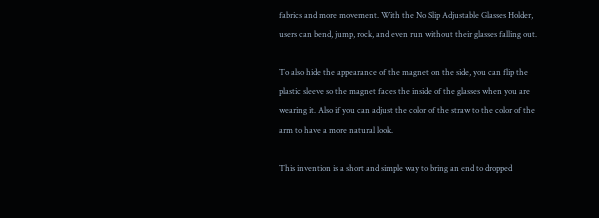fabrics and more movement. With the No Slip Adjustable Glasses Holder, users can bend, jump, rock, and even run without their glasses falling out.

To also hide the appearance of the magnet on the side, you can flip the plastic sleeve so the magnet faces the inside of the glasses when you are wearing it. Also if you can adjust the color of the straw to the color of the arm to have a more natural look.

This invention is a short and simple way to bring an end to dropped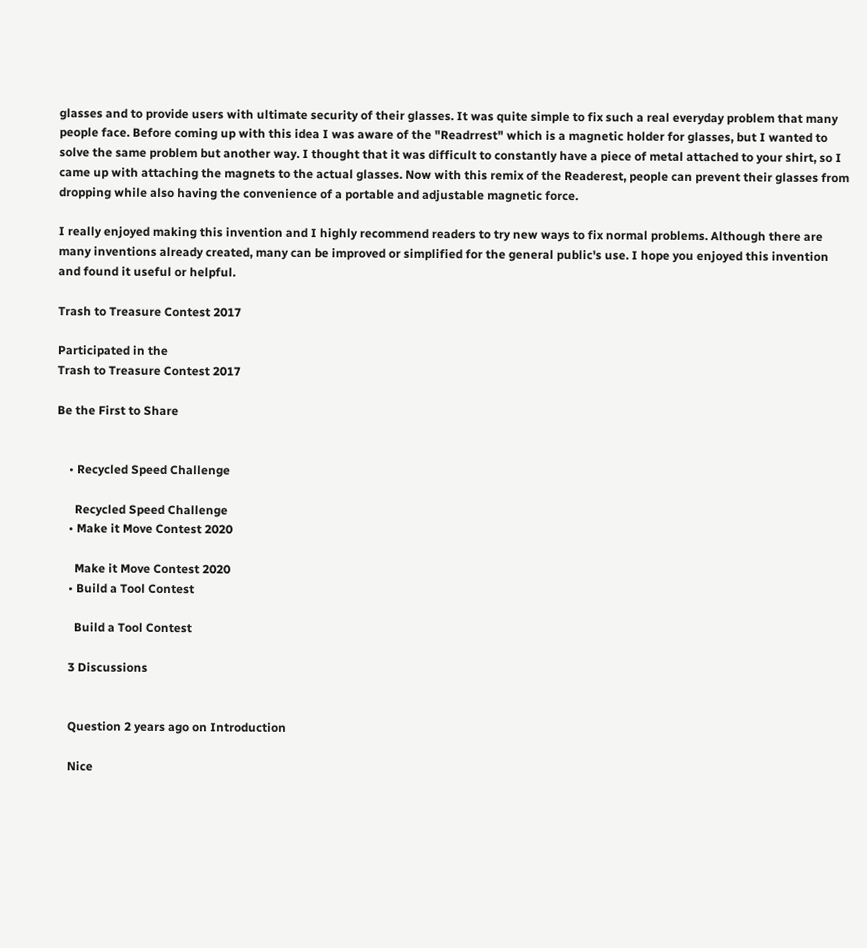glasses and to provide users with ultimate security of their glasses. It was quite simple to fix such a real everyday problem that many people face. Before coming up with this idea I was aware of the "Readrrest" which is a magnetic holder for glasses, but I wanted to solve the same problem but another way. I thought that it was difficult to constantly have a piece of metal attached to your shirt, so I came up with attaching the magnets to the actual glasses. Now with this remix of the Readerest, people can prevent their glasses from dropping while also having the convenience of a portable and adjustable magnetic force.

I really enjoyed making this invention and I highly recommend readers to try new ways to fix normal problems. Although there are many inventions already created, many can be improved or simplified for the general public's use. I hope you enjoyed this invention and found it useful or helpful.

Trash to Treasure Contest 2017

Participated in the
Trash to Treasure Contest 2017

Be the First to Share


    • Recycled Speed Challenge

      Recycled Speed Challenge
    • Make it Move Contest 2020

      Make it Move Contest 2020
    • Build a Tool Contest

      Build a Tool Contest

    3 Discussions


    Question 2 years ago on Introduction

    Nice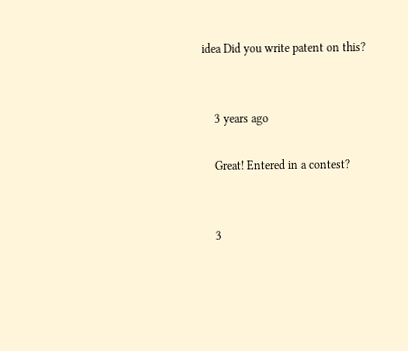idea Did you write patent on this?


    3 years ago

    Great! Entered in a contest?


    3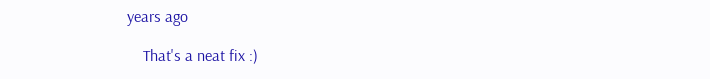years ago

    That's a neat fix :)